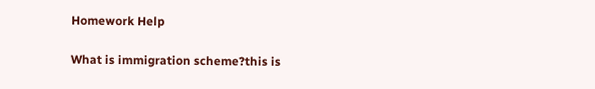Homework Help

What is immigration scheme?this is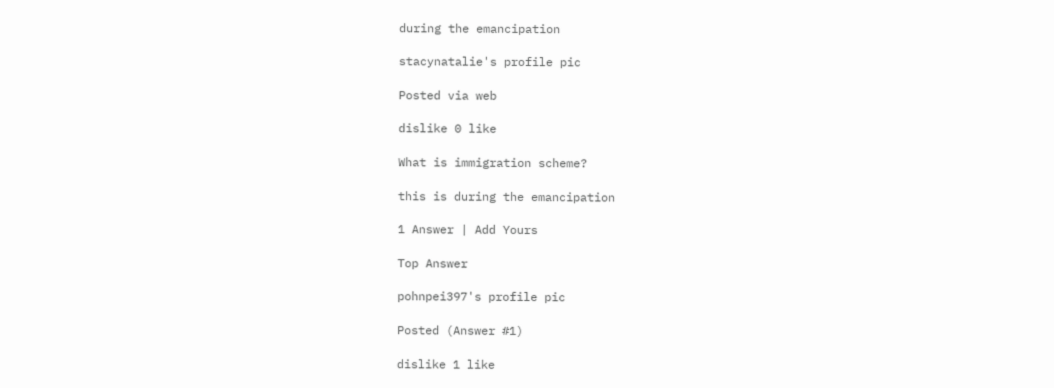during the emancipation

stacynatalie's profile pic

Posted via web

dislike 0 like

What is immigration scheme?

this is during the emancipation

1 Answer | Add Yours

Top Answer

pohnpei397's profile pic

Posted (Answer #1)

dislike 1 like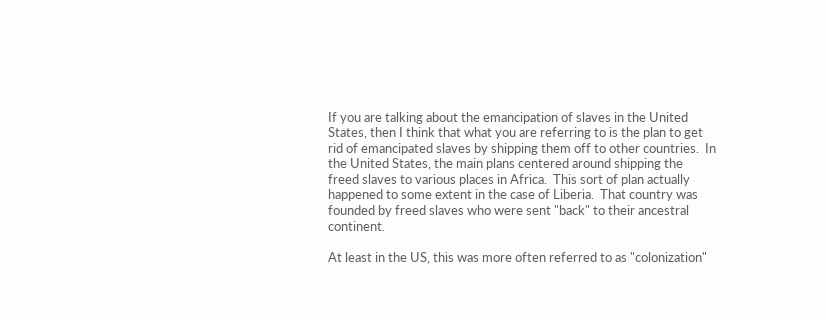If you are talking about the emancipation of slaves in the United States, then I think that what you are referring to is the plan to get rid of emancipated slaves by shipping them off to other countries.  In the United States, the main plans centered around shipping the freed slaves to various places in Africa.  This sort of plan actually happened to some extent in the case of Liberia.  That country was founded by freed slaves who were sent "back" to their ancestral continent.

At least in the US, this was more often referred to as "colonization"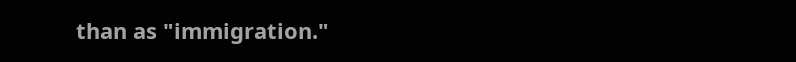than as "immigration."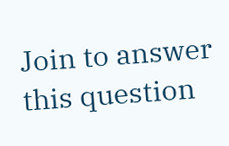Join to answer this question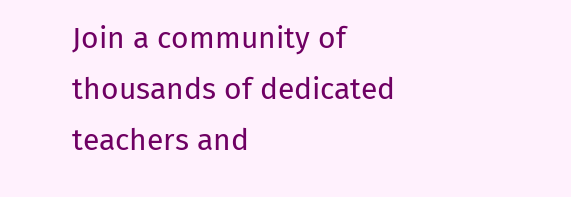Join a community of thousands of dedicated teachers and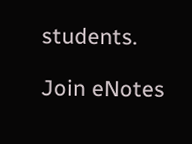students.

Join eNotes